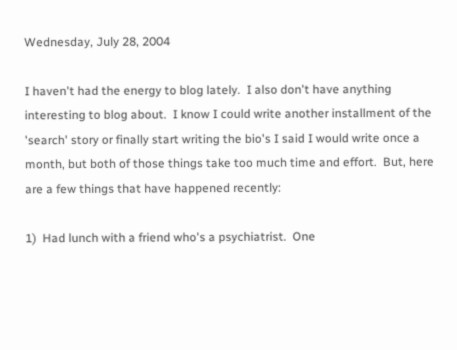Wednesday, July 28, 2004

I haven't had the energy to blog lately.  I also don't have anything interesting to blog about.  I know I could write another installment of the 'search' story or finally start writing the bio's I said I would write once a month, but both of those things take too much time and effort.  But, here are a few things that have happened recently:

1)  Had lunch with a friend who's a psychiatrist.  One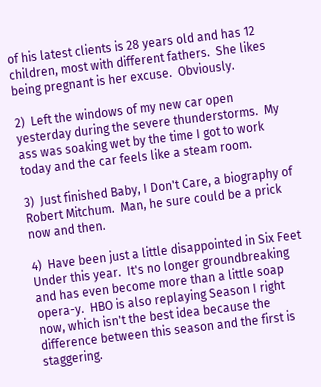of his latest clients is 28 years old and has 12 children, most with different fathers.  She likes being pregnant is her excuse.  Obviously.

2)  Left the windows of my new car open yesterday during the severe thunderstorms.  My ass was soaking wet by the time I got to work today and the car feels like a steam room.

3)  Just finished Baby, I Don't Care, a biography of Robert Mitchum.  Man, he sure could be a prick now and then.

4)  Have been just a little disappointed in Six Feet Under this year.  It's no longer groundbreaking and has even become more than a little soap opera-y.  HBO is also replaying Season I right now, which isn't the best idea because the difference between this season and the first is staggering.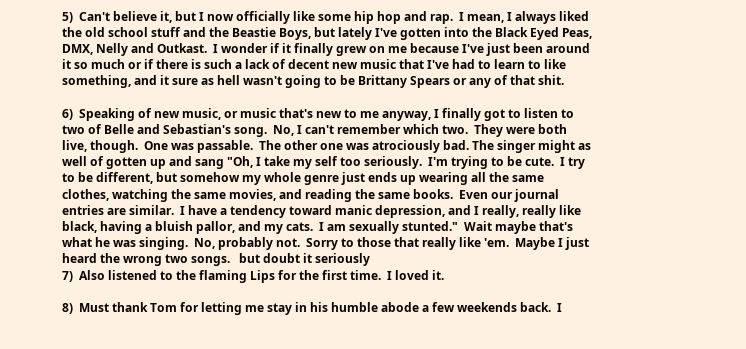5)  Can't believe it, but I now officially like some hip hop and rap.  I mean, I always liked the old school stuff and the Beastie Boys, but lately I've gotten into the Black Eyed Peas, DMX, Nelly and Outkast.  I wonder if it finally grew on me because I've just been around it so much or if there is such a lack of decent new music that I've had to learn to like something, and it sure as hell wasn't going to be Brittany Spears or any of that shit.

6)  Speaking of new music, or music that's new to me anyway, I finally got to listen to two of Belle and Sebastian's song.  No, I can't remember which two.  They were both live, though.  One was passable.  The other one was atrociously bad. The singer might as well of gotten up and sang "Oh, I take my self too seriously.  I'm trying to be cute.  I try to be different, but somehow my whole genre just ends up wearing all the same clothes, watching the same movies, and reading the same books.  Even our journal entries are similar.  I have a tendency toward manic depression, and I really, really like black, having a bluish pallor, and my cats.  I am sexually stunted."  Wait maybe that's what he was singing.  No, probably not.  Sorry to those that really like 'em.  Maybe I just heard the wrong two songs.   but doubt it seriously
7)  Also listened to the flaming Lips for the first time.  I loved it.

8)  Must thank Tom for letting me stay in his humble abode a few weekends back.  I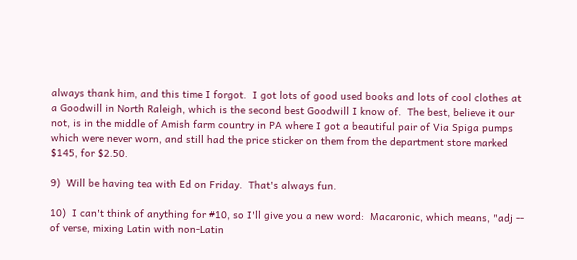always thank him, and this time I forgot.  I got lots of good used books and lots of cool clothes at a Goodwill in North Raleigh, which is the second best Goodwill I know of.  The best, believe it our not, is in the middle of Amish farm country in PA where I got a beautiful pair of Via Spiga pumps which were never worn, and still had the price sticker on them from the department store marked $145, for $2.50.

9)  Will be having tea with Ed on Friday.  That's always fun.

10)  I can't think of anything for #10, so I'll give you a new word:  Macaronic, which means, "adj -- of verse, mixing Latin with non-Latin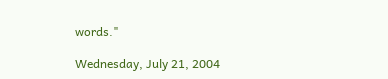words."

Wednesday, July 21, 2004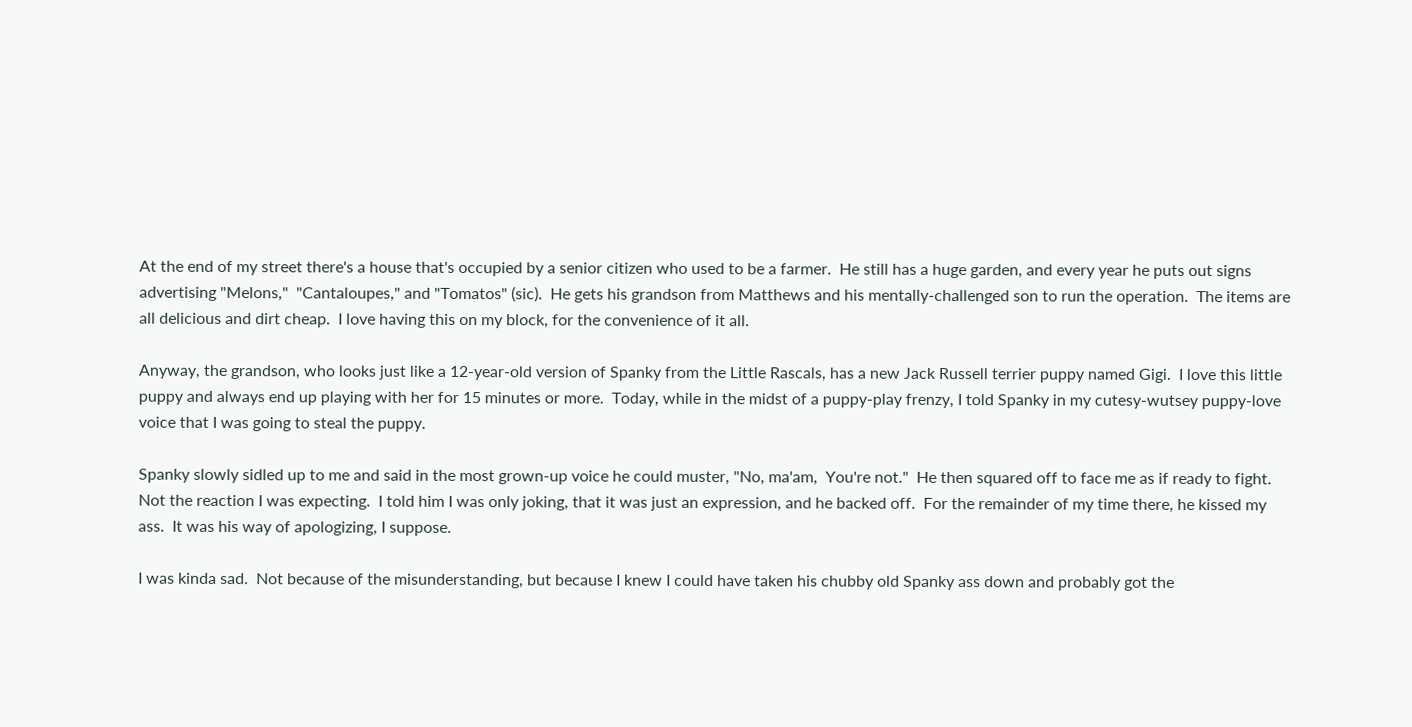At the end of my street there's a house that's occupied by a senior citizen who used to be a farmer.  He still has a huge garden, and every year he puts out signs advertising "Melons,"  "Cantaloupes," and "Tomatos" (sic).  He gets his grandson from Matthews and his mentally-challenged son to run the operation.  The items are all delicious and dirt cheap.  I love having this on my block, for the convenience of it all.

Anyway, the grandson, who looks just like a 12-year-old version of Spanky from the Little Rascals, has a new Jack Russell terrier puppy named Gigi.  I love this little puppy and always end up playing with her for 15 minutes or more.  Today, while in the midst of a puppy-play frenzy, I told Spanky in my cutesy-wutsey puppy-love voice that I was going to steal the puppy.

Spanky slowly sidled up to me and said in the most grown-up voice he could muster, "No, ma'am,  You're not."  He then squared off to face me as if ready to fight.  Not the reaction I was expecting.  I told him I was only joking, that it was just an expression, and he backed off.  For the remainder of my time there, he kissed my ass.  It was his way of apologizing, I suppose.

I was kinda sad.  Not because of the misunderstanding, but because I knew I could have taken his chubby old Spanky ass down and probably got the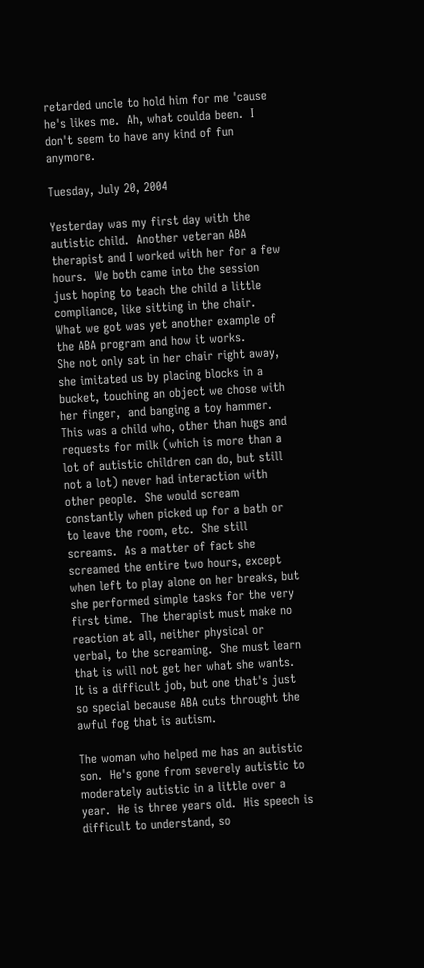retarded uncle to hold him for me 'cause he's likes me.  Ah, what coulda been.  I don't seem to have any kind of fun anymore.

Tuesday, July 20, 2004

Yesterday was my first day with the autistic child.  Another veteran ABA therapist and I worked with her for a few hours.  We both came into the session just hoping to teach the child a little compliance, like sitting in the chair.  What we got was yet another example of the ABA program and how it works.
She not only sat in her chair right away, she imitated us by placing blocks in a bucket, touching an object we chose with her finger,  and banging a toy hammer.  This was a child who, other than hugs and requests for milk (which is more than a lot of autistic children can do, but still not a lot) never had interaction with other people.  She would scream constantly when picked up for a bath or to leave the room, etc.  She still screams.  As a matter of fact she screamed the entire two hours, except when left to play alone on her breaks, but she performed simple tasks for the very first time.  The therapist must make no reaction at all, neither physical or verbal, to the screaming.  She must learn that is will not get her what she wants.  It is a difficult job, but one that's just so special because ABA cuts throught the awful fog that is autism.

The woman who helped me has an autistic son.  He's gone from severely autistic to moderately autistic in a little over a year.  He is three years old.  His speech is difficult to understand, so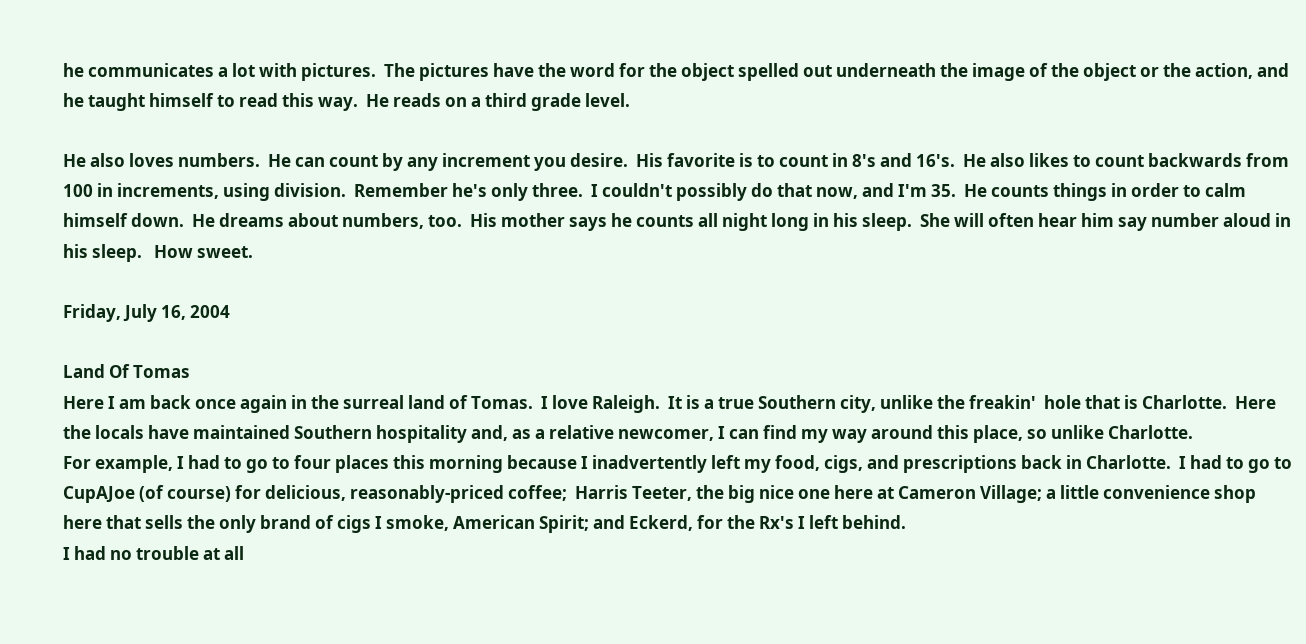he communicates a lot with pictures.  The pictures have the word for the object spelled out underneath the image of the object or the action, and he taught himself to read this way.  He reads on a third grade level.

He also loves numbers.  He can count by any increment you desire.  His favorite is to count in 8's and 16's.  He also likes to count backwards from 100 in increments, using division.  Remember he's only three.  I couldn't possibly do that now, and I'm 35.  He counts things in order to calm himself down.  He dreams about numbers, too.  His mother says he counts all night long in his sleep.  She will often hear him say number aloud in his sleep.   How sweet.

Friday, July 16, 2004

Land Of Tomas
Here I am back once again in the surreal land of Tomas.  I love Raleigh.  It is a true Southern city, unlike the freakin'  hole that is Charlotte.  Here the locals have maintained Southern hospitality and, as a relative newcomer, I can find my way around this place, so unlike Charlotte.
For example, I had to go to four places this morning because I inadvertently left my food, cigs, and prescriptions back in Charlotte.  I had to go to CupAJoe (of course) for delicious, reasonably-priced coffee;  Harris Teeter, the big nice one here at Cameron Village; a little convenience shop here that sells the only brand of cigs I smoke, American Spirit; and Eckerd, for the Rx's I left behind.
I had no trouble at all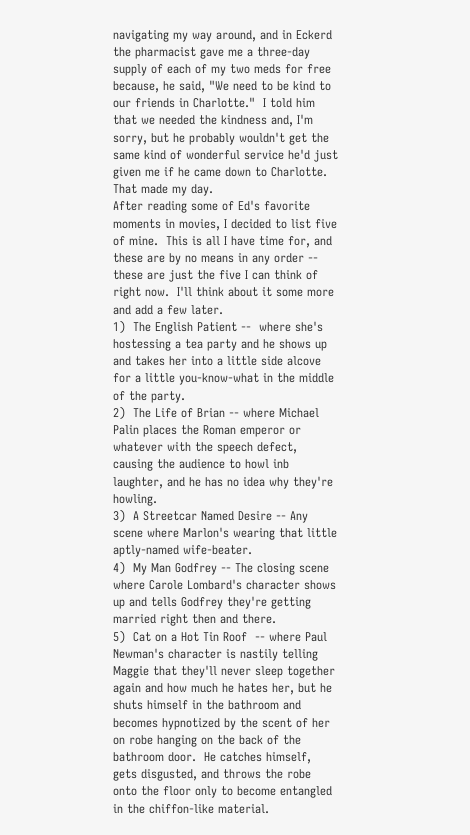navigating my way around, and in Eckerd the pharmacist gave me a three-day supply of each of my two meds for free because, he said, "We need to be kind to our friends in Charlotte."  I told him that we needed the kindness and, I'm sorry, but he probably wouldn't get the same kind of wonderful service he'd just given me if he came down to Charlotte.  That made my day.
After reading some of Ed's favorite moments in movies, I decided to list five of mine.  This is all I have time for, and these are by no means in any order -- these are just the five I can think of right now.  I'll think about it some more and add a few later.
1)  The English Patient --  where she's hostessing a tea party and he shows up and takes her into a little side alcove for a little you-know-what in the middle of the party.
2)  The Life of Brian -- where Michael Palin places the Roman emperor or whatever with the speech defect, causing the audience to howl inb laughter, and he has no idea why they're howling.
3)  A Streetcar Named Desire -- Any scene where Marlon's wearing that little aptly-named wife-beater.
4)  My Man Godfrey -- The closing scene where Carole Lombard's character shows up and tells Godfrey they're getting married right then and there.
5)  Cat on a Hot Tin Roof  -- where Paul Newman's character is nastily telling Maggie that they'll never sleep together again and how much he hates her, but he shuts himself in the bathroom and becomes hypnotized by the scent of her on robe hanging on the back of the bathroom door.  He catches himself, gets disgusted, and throws the robe onto the floor only to become entangled in the chiffon-like material.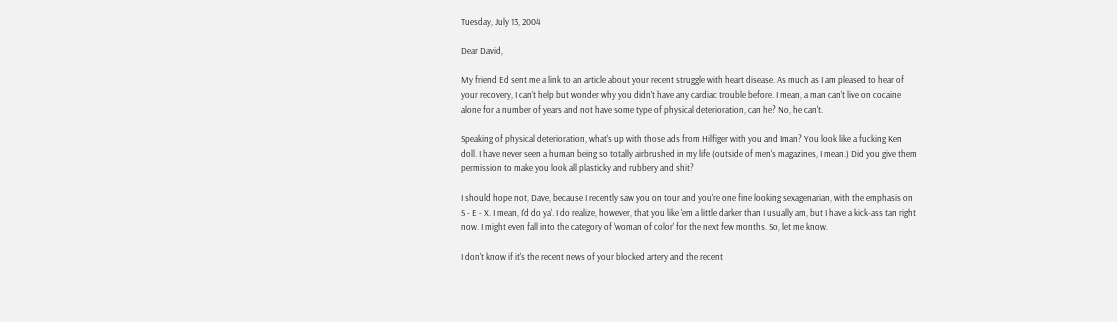Tuesday, July 13, 2004

Dear David,

My friend Ed sent me a link to an article about your recent struggle with heart disease. As much as I am pleased to hear of your recovery, I can't help but wonder why you didn't have any cardiac trouble before. I mean, a man can't live on cocaine alone for a number of years and not have some type of physical deterioration, can he? No, he can't.

Speaking of physical deterioration, what's up with those ads from Hilfiger with you and Iman? You look like a fucking Ken doll. I have never seen a human being so totally airbrushed in my life (outside of men's magazines, I mean.) Did you give them permission to make you look all plasticky and rubbery and shit?

I should hope not, Dave, because I recently saw you on tour and you're one fine looking sexagenarian, with the emphasis on S - E - X. I mean, I'd do ya'. I do realize, however, that you like 'em a little darker than I usually am, but I have a kick-ass tan right now. I might even fall into the category of 'woman of color' for the next few months. So, let me know.

I don't know if it's the recent news of your blocked artery and the recent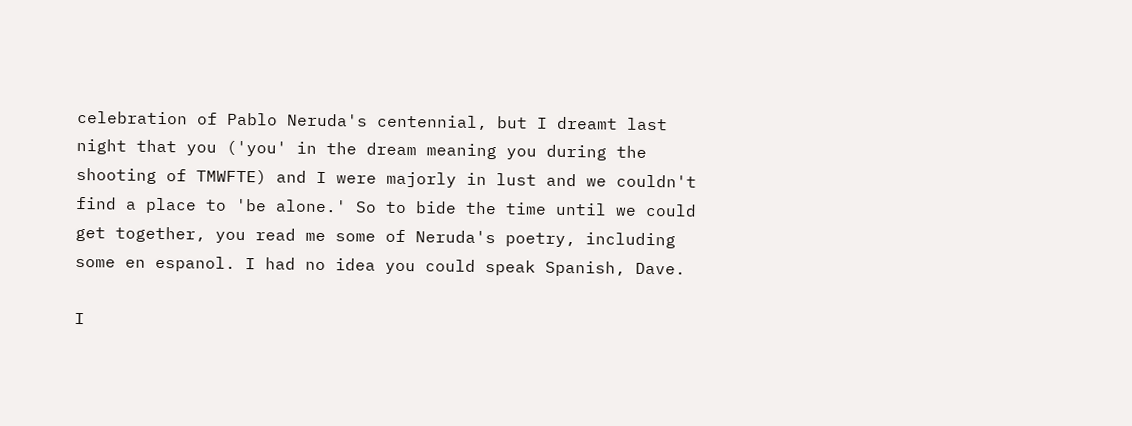celebration of Pablo Neruda's centennial, but I dreamt last night that you ('you' in the dream meaning you during the shooting of TMWFTE) and I were majorly in lust and we couldn't find a place to 'be alone.' So to bide the time until we could get together, you read me some of Neruda's poetry, including some en espanol. I had no idea you could speak Spanish, Dave.

I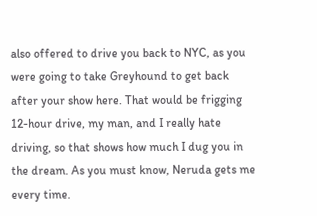also offered to drive you back to NYC, as you were going to take Greyhound to get back after your show here. That would be frigging 12-hour drive, my man, and I really hate driving, so that shows how much I dug you in the dream. As you must know, Neruda gets me every time.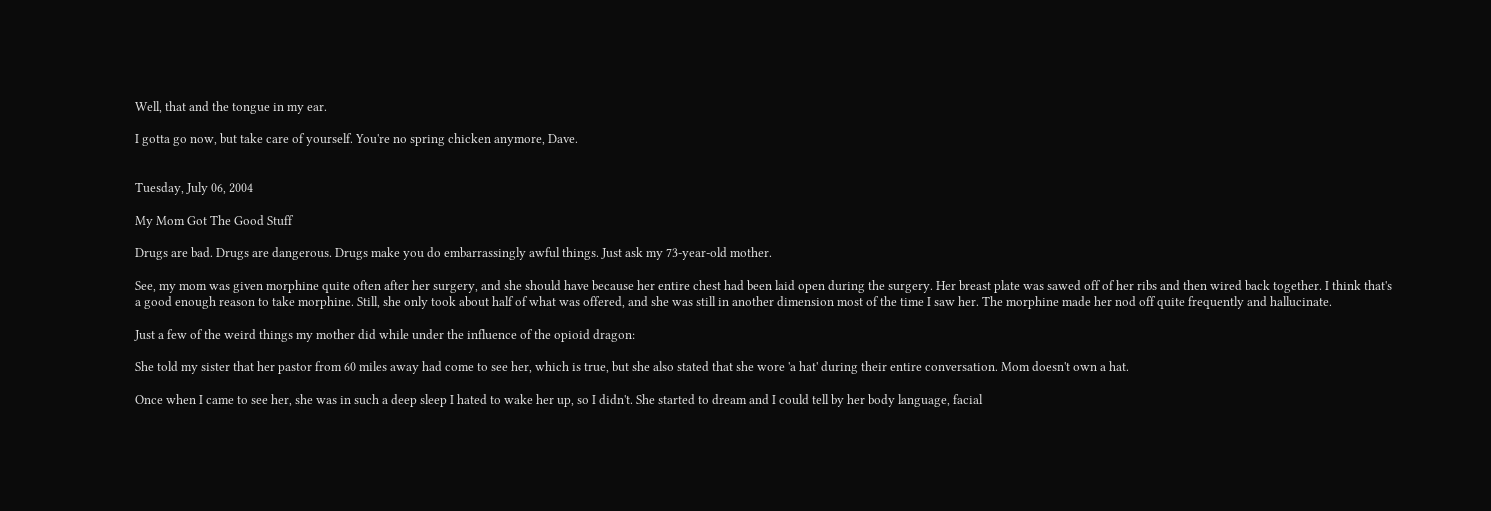Well, that and the tongue in my ear.

I gotta go now, but take care of yourself. You're no spring chicken anymore, Dave.


Tuesday, July 06, 2004

My Mom Got The Good Stuff

Drugs are bad. Drugs are dangerous. Drugs make you do embarrassingly awful things. Just ask my 73-year-old mother.

See, my mom was given morphine quite often after her surgery, and she should have because her entire chest had been laid open during the surgery. Her breast plate was sawed off of her ribs and then wired back together. I think that's a good enough reason to take morphine. Still, she only took about half of what was offered, and she was still in another dimension most of the time I saw her. The morphine made her nod off quite frequently and hallucinate.

Just a few of the weird things my mother did while under the influence of the opioid dragon:

She told my sister that her pastor from 60 miles away had come to see her, which is true, but she also stated that she wore 'a hat' during their entire conversation. Mom doesn't own a hat.

Once when I came to see her, she was in such a deep sleep I hated to wake her up, so I didn't. She started to dream and I could tell by her body language, facial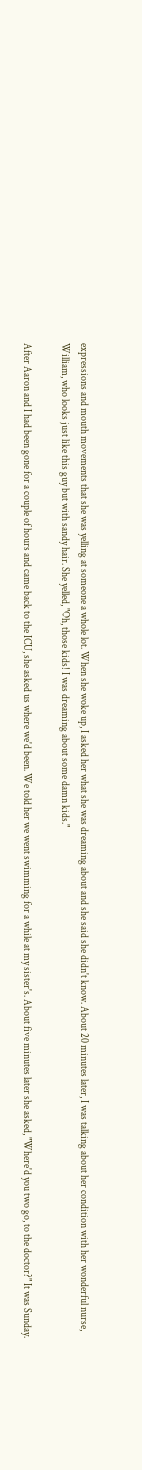expressions and mouth movements that she was yelling at someone a whole lot. When she woke up, I asked her what she was dreaming about and she said she didn't know. About 20 minutes later, I was talking about her condition with her wonderful nurse, William, who looks just like this guy but with sandy hair. She yelled, "Oh, those kids! I was dreaming about some damn kids."

After Aaron and I had been gone for a couple of hours and came back to the ICU, she asked us where we'd been. We told her we went swimming for a while at my sister's. About five minutes later she asked, "Where'd you two go, to the doctor?" It was Sunday.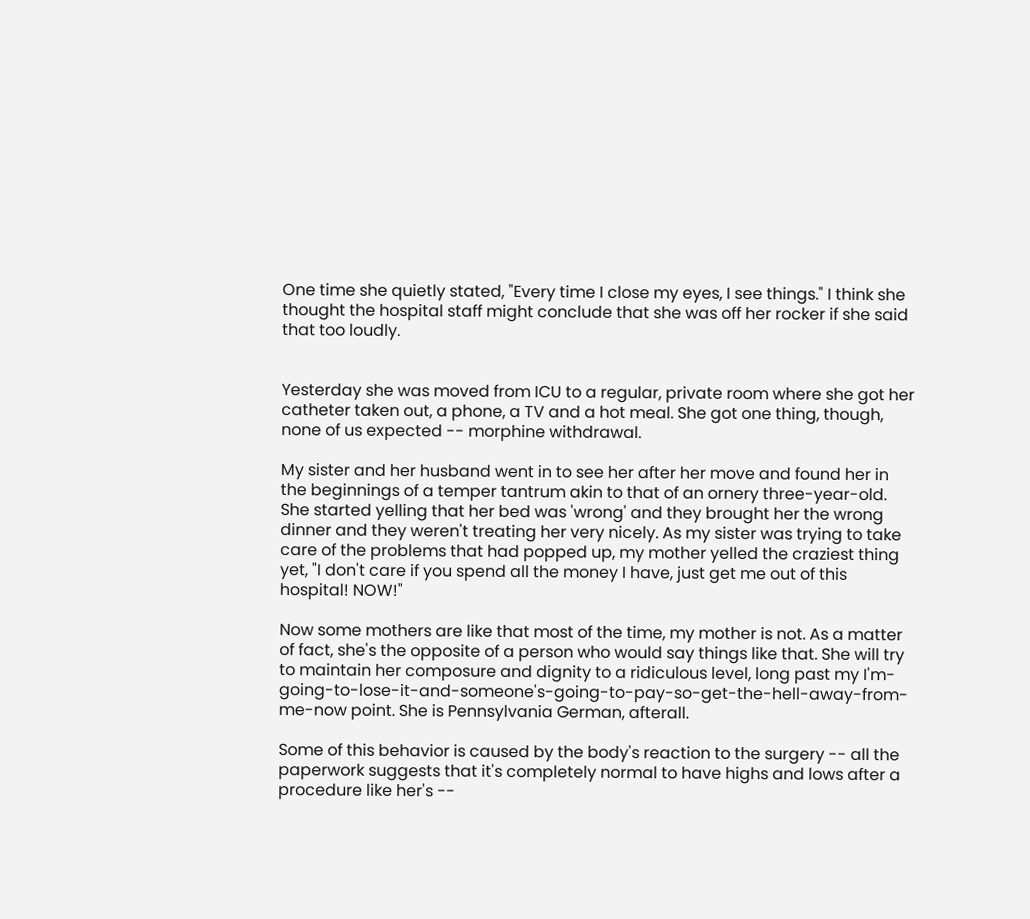One time she quietly stated, "Every time I close my eyes, I see things." I think she thought the hospital staff might conclude that she was off her rocker if she said that too loudly.


Yesterday she was moved from ICU to a regular, private room where she got her catheter taken out, a phone, a TV and a hot meal. She got one thing, though, none of us expected -- morphine withdrawal.

My sister and her husband went in to see her after her move and found her in the beginnings of a temper tantrum akin to that of an ornery three-year-old. She started yelling that her bed was 'wrong' and they brought her the wrong dinner and they weren't treating her very nicely. As my sister was trying to take care of the problems that had popped up, my mother yelled the craziest thing yet, "I don't care if you spend all the money I have, just get me out of this hospital! NOW!"

Now some mothers are like that most of the time, my mother is not. As a matter of fact, she's the opposite of a person who would say things like that. She will try to maintain her composure and dignity to a ridiculous level, long past my I'm-going-to-lose-it-and-someone's-going-to-pay-so-get-the-hell-away-from-me-now point. She is Pennsylvania German, afterall.

Some of this behavior is caused by the body's reaction to the surgery -- all the paperwork suggests that it's completely normal to have highs and lows after a procedure like her's --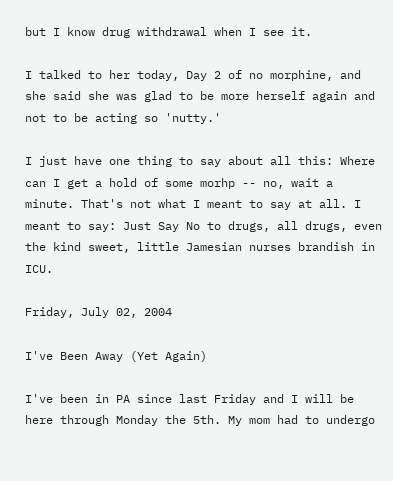but I know drug withdrawal when I see it.

I talked to her today, Day 2 of no morphine, and she said she was glad to be more herself again and not to be acting so 'nutty.'

I just have one thing to say about all this: Where can I get a hold of some morhp -- no, wait a minute. That's not what I meant to say at all. I meant to say: Just Say No to drugs, all drugs, even the kind sweet, little Jamesian nurses brandish in ICU.

Friday, July 02, 2004

I've Been Away (Yet Again)

I've been in PA since last Friday and I will be here through Monday the 5th. My mom had to undergo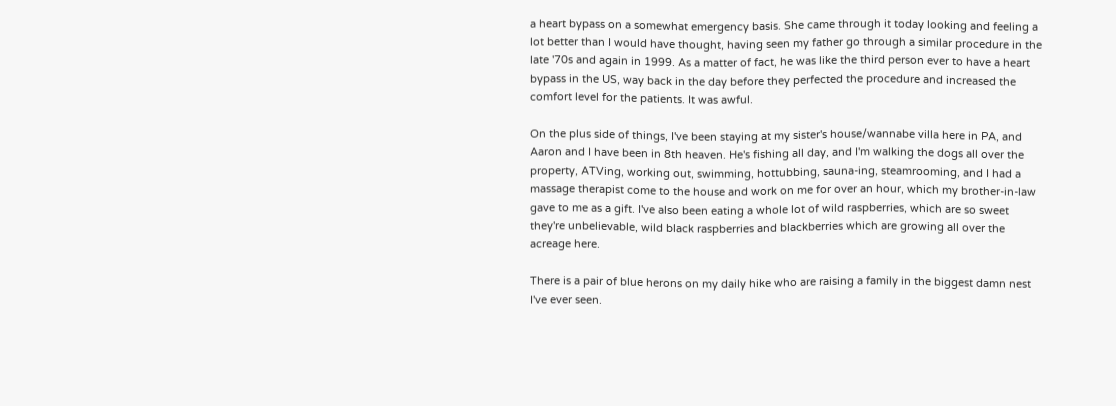a heart bypass on a somewhat emergency basis. She came through it today looking and feeling a lot better than I would have thought, having seen my father go through a similar procedure in the late '70s and again in 1999. As a matter of fact, he was like the third person ever to have a heart bypass in the US, way back in the day before they perfected the procedure and increased the comfort level for the patients. It was awful.

On the plus side of things, I've been staying at my sister's house/wannabe villa here in PA, and Aaron and I have been in 8th heaven. He's fishing all day, and I'm walking the dogs all over the property, ATVing, working out, swimming, hottubbing, sauna-ing, steamrooming, and I had a massage therapist come to the house and work on me for over an hour, which my brother-in-law gave to me as a gift. I've also been eating a whole lot of wild raspberries, which are so sweet they're unbelievable, wild black raspberries and blackberries which are growing all over the acreage here.

There is a pair of blue herons on my daily hike who are raising a family in the biggest damn nest I've ever seen.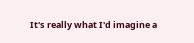It's really what I'd imagine a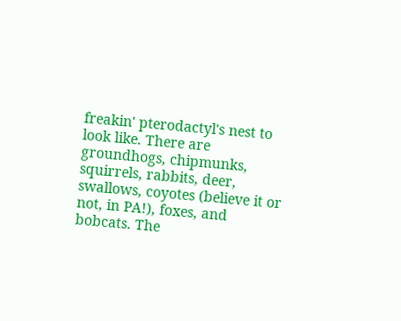freakin' pterodactyl's nest to look like. There are groundhogs, chipmunks, squirrels, rabbits, deer, swallows, coyotes (believe it or not, in PA!), foxes, and bobcats. The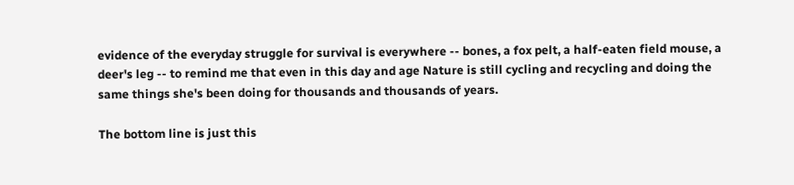evidence of the everyday struggle for survival is everywhere -- bones, a fox pelt, a half-eaten field mouse, a deer's leg -- to remind me that even in this day and age Nature is still cycling and recycling and doing the same things she's been doing for thousands and thousands of years.

The bottom line is just this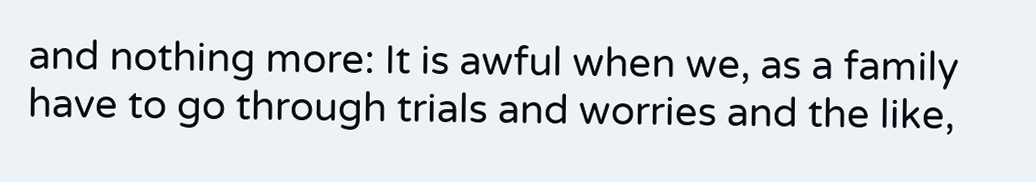and nothing more: It is awful when we, as a family have to go through trials and worries and the like,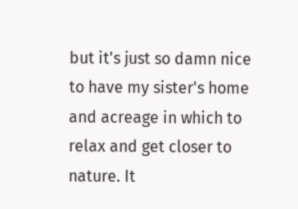but it's just so damn nice to have my sister's home and acreage in which to relax and get closer to nature. It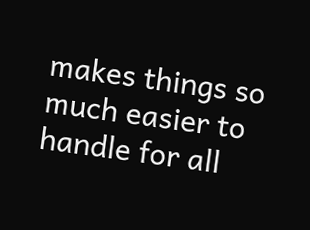makes things so much easier to handle for all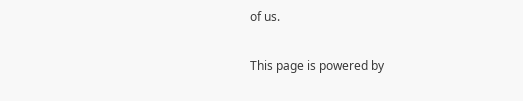of us.

This page is powered by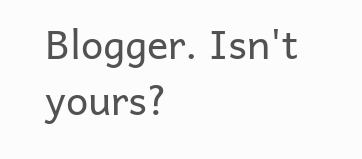Blogger. Isn't yours?